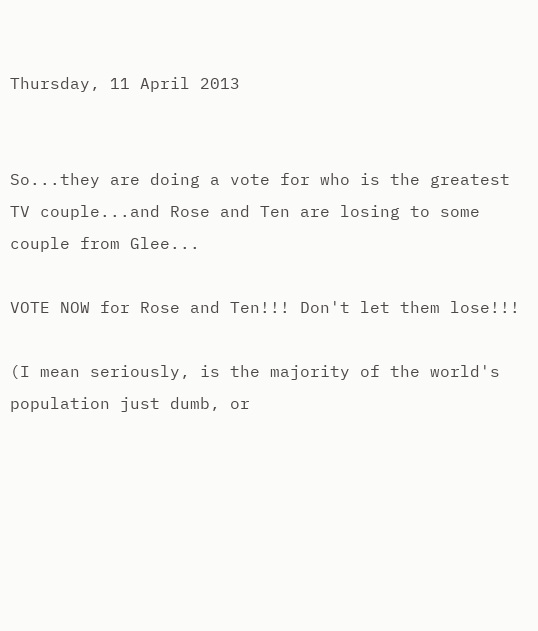Thursday, 11 April 2013


So...they are doing a vote for who is the greatest TV couple...and Rose and Ten are losing to some couple from Glee...

VOTE NOW for Rose and Ten!!! Don't let them lose!!!

(I mean seriously, is the majority of the world's population just dumb, or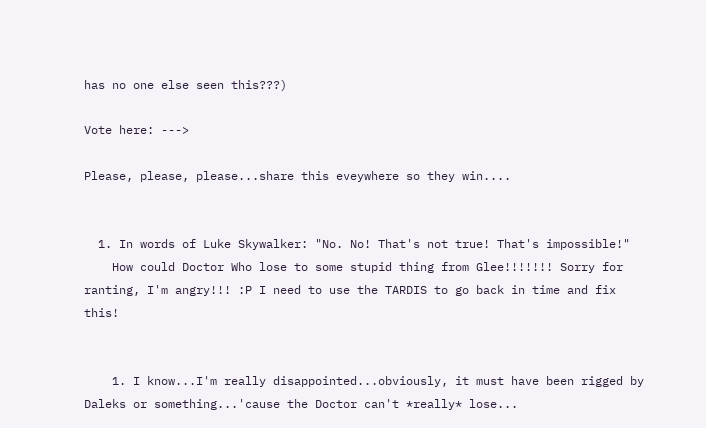has no one else seen this???)

Vote here: --->

Please, please, please...share this eveywhere so they win....


  1. In words of Luke Skywalker: "No. No! That's not true! That's impossible!"
    How could Doctor Who lose to some stupid thing from Glee!!!!!!! Sorry for ranting, I'm angry!!! :P I need to use the TARDIS to go back in time and fix this!


    1. I know...I'm really disappointed...obviously, it must have been rigged by Daleks or something...'cause the Doctor can't *really* lose...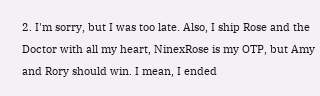2. I'm sorry, but I was too late. Also, I ship Rose and the Doctor with all my heart, NinexRose is my OTP, but Amy and Rory should win. I mean, I ended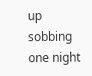up sobbing one night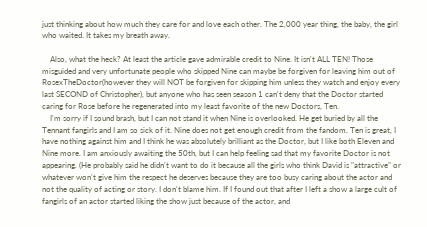just thinking about how much they care for and love each other. The 2,000 year thing, the baby, the girl who waited. It takes my breath away.

    Also, what the heck? At least the article gave admirable credit to Nine. It isn't ALL TEN! Those misguided and very unfortunate people who skipped Nine can maybe be forgiven for leaving him out of RosexTheDoctor(however they will NOT be forgiven for skipping him unless they watch and enjoy every last SECOND of Christopher), but anyone who has seen season 1 can't deny that the Doctor started caring for Rose before he regenerated into my least favorite of the new Doctors, Ten.
    I'm sorry if I sound brash, but I can not stand it when Nine is overlooked. He get buried by all the Tennant fangirls and I am so sick of it. Nine does not get enough credit from the fandom. Ten is great, I have nothing against him and I think he was absolutely brilliant as the Doctor, but I like both Eleven and Nine more. I am anxiously awaiting the 50th, but I can help feeling sad that my favorite Doctor is not appearing. (He probably said he didn't want to do it because all the girls who think David is "attractive" or whatever won't give him the respect he deserves because they are too busy caring about the actor and not the quality of acting or story. I don't blame him. If I found out that after I left a show a large cult of fangirls of an actor started liking the show just because of the actor, and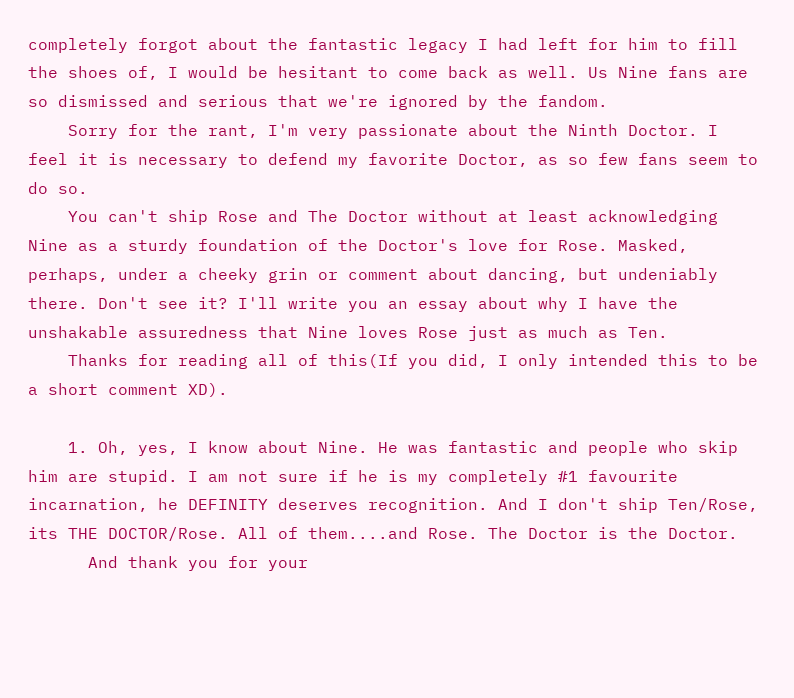completely forgot about the fantastic legacy I had left for him to fill the shoes of, I would be hesitant to come back as well. Us Nine fans are so dismissed and serious that we're ignored by the fandom.
    Sorry for the rant, I'm very passionate about the Ninth Doctor. I feel it is necessary to defend my favorite Doctor, as so few fans seem to do so.
    You can't ship Rose and The Doctor without at least acknowledging Nine as a sturdy foundation of the Doctor's love for Rose. Masked, perhaps, under a cheeky grin or comment about dancing, but undeniably there. Don't see it? I'll write you an essay about why I have the unshakable assuredness that Nine loves Rose just as much as Ten.
    Thanks for reading all of this(If you did, I only intended this to be a short comment XD).

    1. Oh, yes, I know about Nine. He was fantastic and people who skip him are stupid. I am not sure if he is my completely #1 favourite incarnation, he DEFINITY deserves recognition. And I don't ship Ten/Rose, its THE DOCTOR/Rose. All of them....and Rose. The Doctor is the Doctor.
      And thank you for your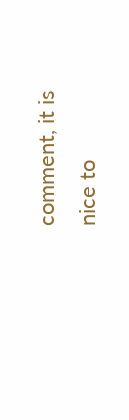comment, it is nice to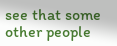see that some other people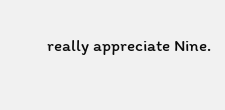really appreciate Nine.